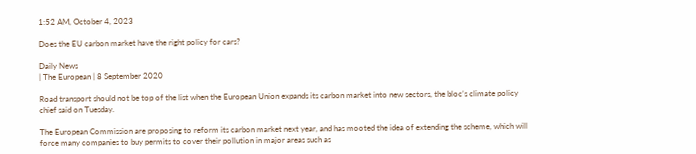1:52 AM, October 4, 2023

Does the EU carbon market have the right policy for cars?

Daily News
| The European | 8 September 2020

Road transport should not be top of the list when the European Union expands its carbon market into new sectors, the bloc’s climate policy chief said on Tuesday.

The European Commission are proposing to reform its carbon market next year, and has mooted the idea of extending the scheme, which will force many companies to buy permits to cover their pollution in major areas such as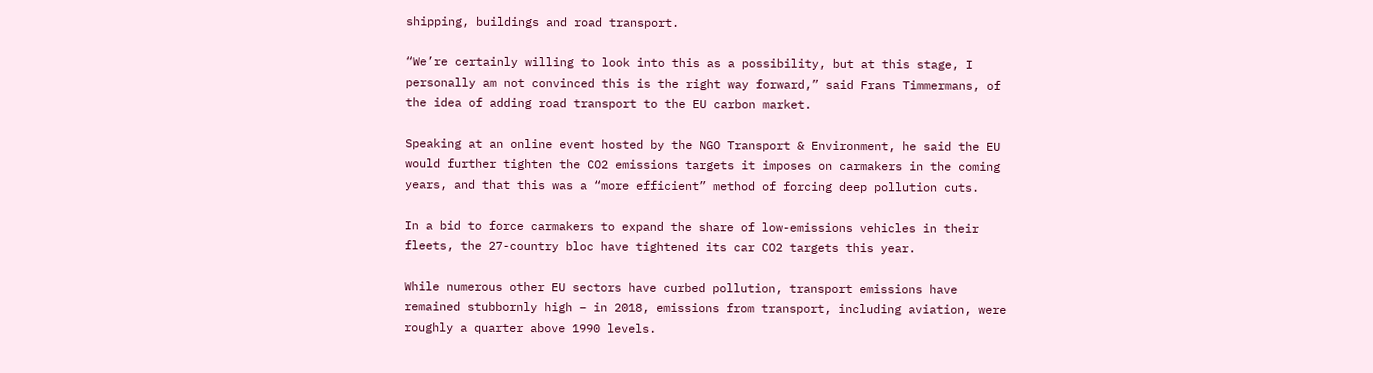shipping, buildings and road transport.

“We’re certainly willing to look into this as a possibility, but at this stage, I personally am not convinced this is the right way forward,” said Frans Timmermans, of the idea of adding road transport to the EU carbon market.

Speaking at an online event hosted by the NGO Transport & Environment, he said the EU would further tighten the CO2 emissions targets it imposes on carmakers in the coming years, and that this was a “more efficient” method of forcing deep pollution cuts.

In a bid to force carmakers to expand the share of low-emissions vehicles in their fleets, the 27-country bloc have tightened its car CO2 targets this year.

While numerous other EU sectors have curbed pollution, transport emissions have remained stubbornly high – in 2018, emissions from transport, including aviation, were roughly a quarter above 1990 levels.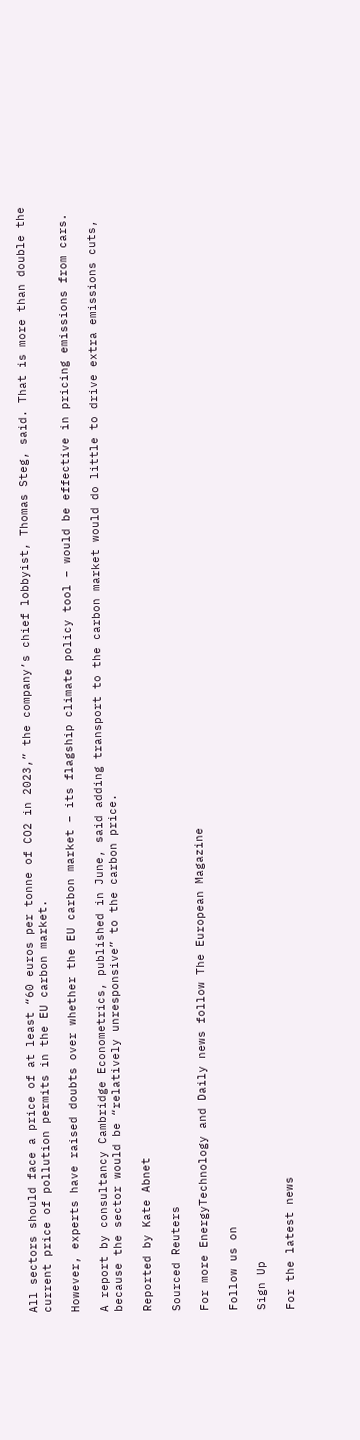All sectors should face a price of at least “60 euros per tonne of CO2 in 2023,” the company’s chief lobbyist, Thomas Steg, said. That is more than double the current price of pollution permits in the EU carbon market.

However, experts have raised doubts over whether the EU carbon market – its flagship climate policy tool – would be effective in pricing emissions from cars.

A report by consultancy Cambridge Econometrics, published in June, said adding transport to the carbon market would do little to drive extra emissions cuts, because the sector would be “relatively unresponsive” to the carbon price.

Reported by Kate Abnet

Sourced Reuters

For more EnergyTechnology and Daily news follow The European Magazine

Follow us on

Sign Up

For the latest news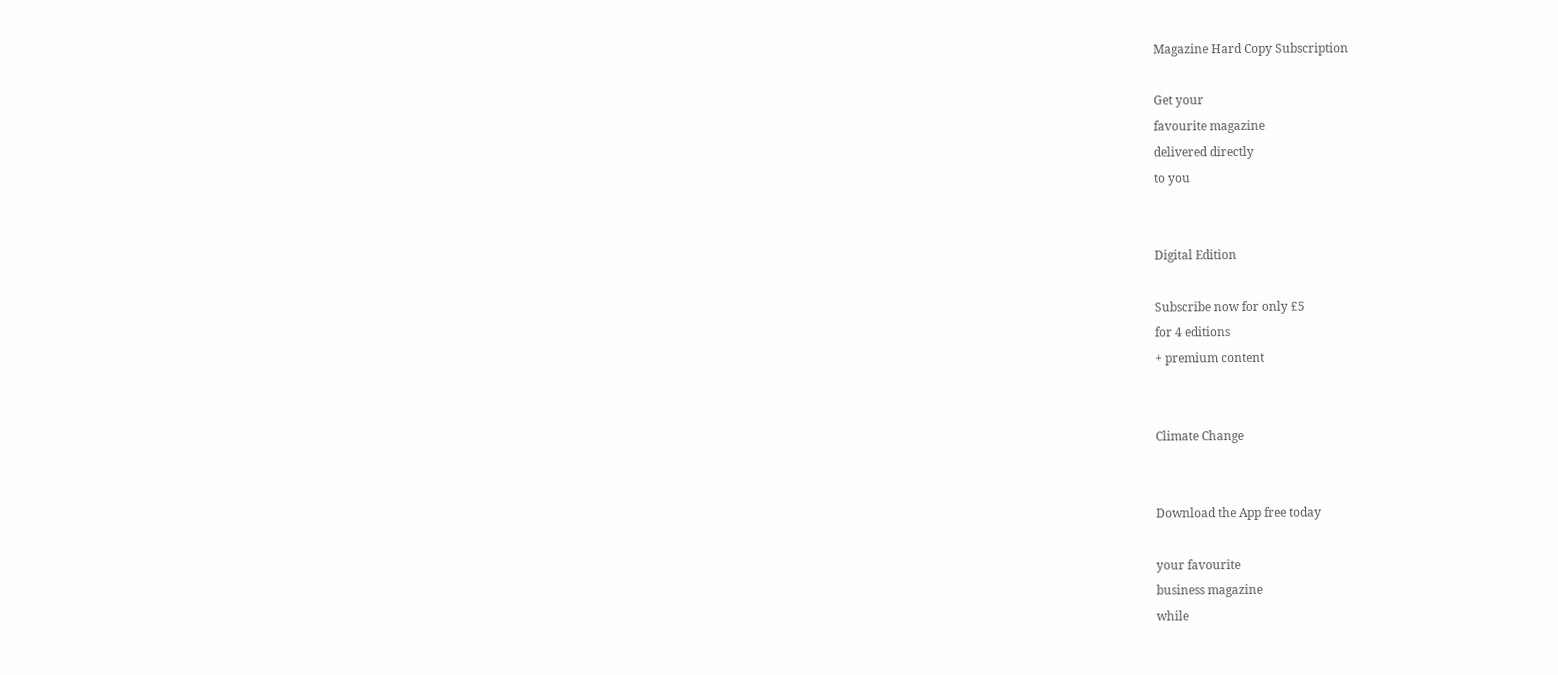Magazine Hard Copy Subscription

Get your
favourite magazine
delivered directly
to you


Digital Edition

Subscribe now for only £5
for 4 editions
+ premium content


Climate Change


Download the App free today

your favourite
business magazine
while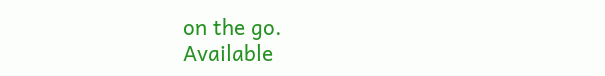on the go.
Available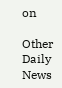on

Other Daily News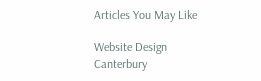Articles You May Like

Website Design Canterbury